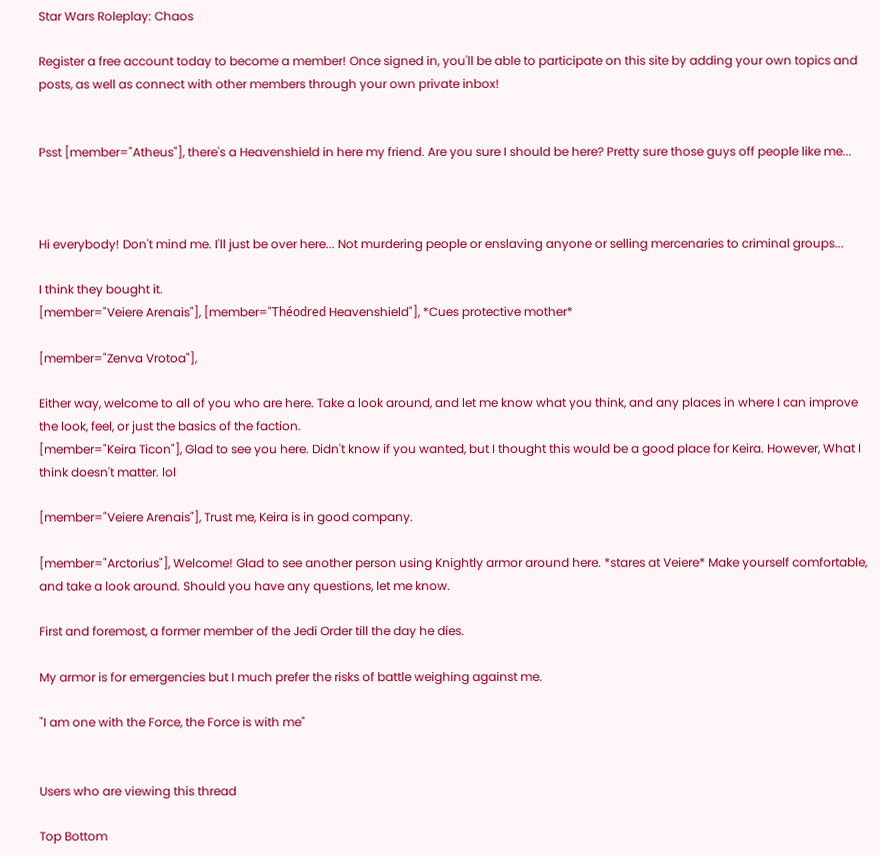Star Wars Roleplay: Chaos

Register a free account today to become a member! Once signed in, you'll be able to participate on this site by adding your own topics and posts, as well as connect with other members through your own private inbox!


Psst [member="Atheus"], there's a Heavenshield in here my friend. Are you sure I should be here? Pretty sure those guys off people like me...



Hi everybody! Don't mind me. I'll just be over here... Not murdering people or enslaving anyone or selling mercenaries to criminal groups...

I think they bought it.
[member="Veiere Arenais"], [member="Théodred Heavenshield"], *Cues protective mother*

[member="Zenva Vrotoa"],

Either way, welcome to all of you who are here. Take a look around, and let me know what you think, and any places in where I can improve the look, feel, or just the basics of the faction.
[member="Keira Ticon"], Glad to see you here. Didn't know if you wanted, but I thought this would be a good place for Keira. However, What I think doesn't matter. lol

[member="Veiere Arenais"], Trust me, Keira is in good company.

[member="Arctorius"], Welcome! Glad to see another person using Knightly armor around here. *stares at Veiere* Make yourself comfortable, and take a look around. Should you have any questions, let me know.

First and foremost, a former member of the Jedi Order till the day he dies.

My armor is for emergencies but I much prefer the risks of battle weighing against me.

"I am one with the Force, the Force is with me"


Users who are viewing this thread

Top Bottom